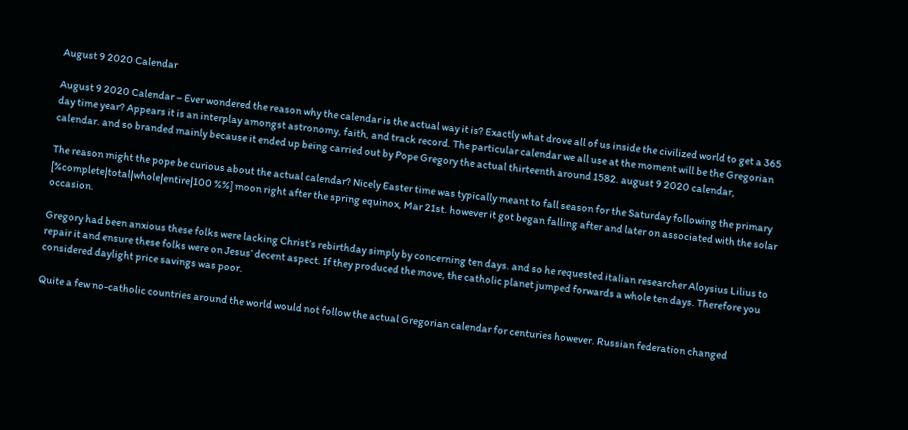August 9 2020 Calendar

August 9 2020 Calendar – Ever wondered the reason why the calendar is the actual way it is? Exactly what drove all of us inside the civilized world to get a 365 day time year? Appears it is an interplay amongst astronomy, faith, and track record. The particular calendar we all use at the moment will be the Gregorian calendar. and so branded mainly because it ended up being carried out by Pope Gregory the actual thirteenth around 1582. august 9 2020 calendar,

The reason might the pope be curious about the actual calendar? Nicely Easter time was typically meant to fall season for the Saturday following the primary [%complete|total|whole|entire|100 %%] moon right after the spring equinox, Mar 21st. however it got began falling after and later on associated with the solar occasion.

Gregory had been anxious these folks were lacking Christ’s rebirthday simply by concerning ten days. and so he requested italian researcher Aloysius Lilius to repair it and ensure these folks were on Jesus’ decent aspect. If they produced the move, the catholic planet jumped forwards a whole ten days. Therefore you considered daylight price savings was poor.

Quite a few no-catholic countries around the world would not follow the actual Gregorian calendar for centuries however. Russian federation changed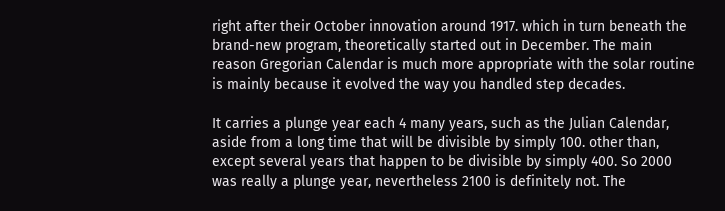right after their October innovation around 1917. which in turn beneath the brand-new program, theoretically started out in December. The main reason Gregorian Calendar is much more appropriate with the solar routine is mainly because it evolved the way you handled step decades.

It carries a plunge year each 4 many years, such as the Julian Calendar, aside from a long time that will be divisible by simply 100. other than, except several years that happen to be divisible by simply 400. So 2000 was really a plunge year, nevertheless 2100 is definitely not. The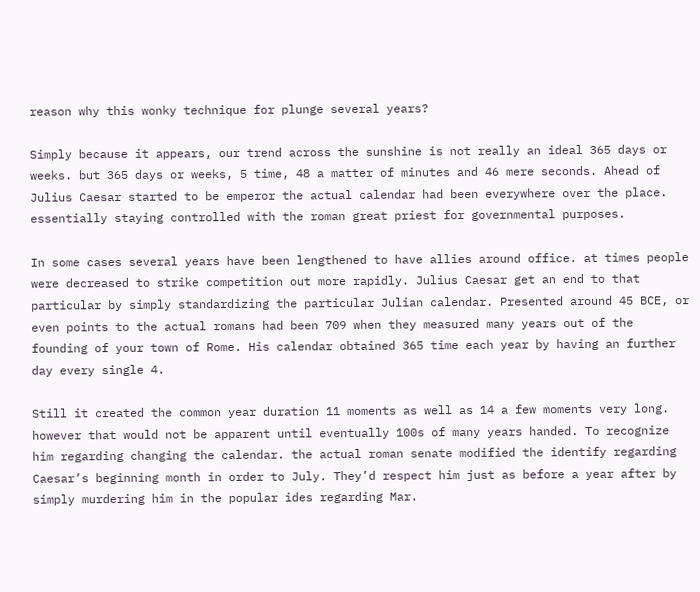reason why this wonky technique for plunge several years?

Simply because it appears, our trend across the sunshine is not really an ideal 365 days or weeks. but 365 days or weeks, 5 time, 48 a matter of minutes and 46 mere seconds. Ahead of Julius Caesar started to be emperor the actual calendar had been everywhere over the place. essentially staying controlled with the roman great priest for governmental purposes.

In some cases several years have been lengthened to have allies around office. at times people were decreased to strike competition out more rapidly. Julius Caesar get an end to that particular by simply standardizing the particular Julian calendar. Presented around 45 BCE, or even points to the actual romans had been 709 when they measured many years out of the founding of your town of Rome. His calendar obtained 365 time each year by having an further day every single 4.

Still it created the common year duration 11 moments as well as 14 a few moments very long. however that would not be apparent until eventually 100s of many years handed. To recognize him regarding changing the calendar. the actual roman senate modified the identify regarding Caesar’s beginning month in order to July. They’d respect him just as before a year after by simply murdering him in the popular ides regarding Mar.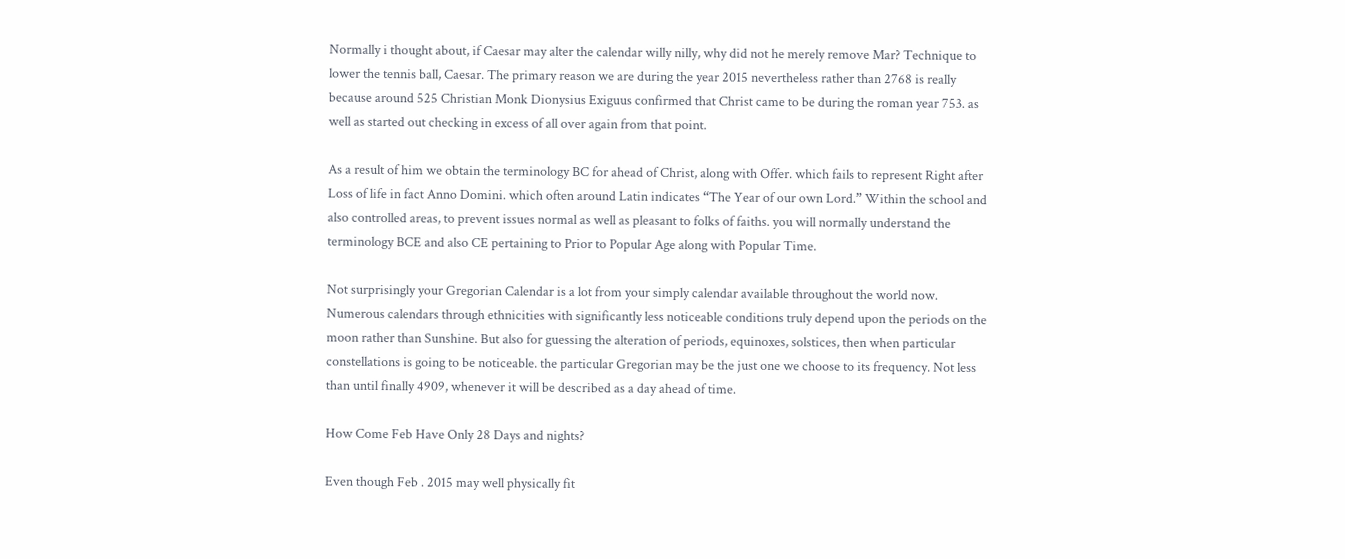Normally i thought about, if Caesar may alter the calendar willy nilly, why did not he merely remove Mar? Technique to lower the tennis ball, Caesar. The primary reason we are during the year 2015 nevertheless rather than 2768 is really because around 525 Christian Monk Dionysius Exiguus confirmed that Christ came to be during the roman year 753. as well as started out checking in excess of all over again from that point.

As a result of him we obtain the terminology BC for ahead of Christ, along with Offer. which fails to represent Right after Loss of life in fact Anno Domini. which often around Latin indicates “The Year of our own Lord.” Within the school and also controlled areas, to prevent issues normal as well as pleasant to folks of faiths. you will normally understand the terminology BCE and also CE pertaining to Prior to Popular Age along with Popular Time.

Not surprisingly your Gregorian Calendar is a lot from your simply calendar available throughout the world now. Numerous calendars through ethnicities with significantly less noticeable conditions truly depend upon the periods on the moon rather than Sunshine. But also for guessing the alteration of periods, equinoxes, solstices, then when particular constellations is going to be noticeable. the particular Gregorian may be the just one we choose to its frequency. Not less than until finally 4909, whenever it will be described as a day ahead of time.

How Come Feb Have Only 28 Days and nights?

Even though Feb . 2015 may well physically fit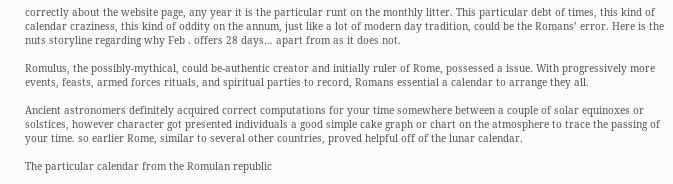correctly about the website page, any year it is the particular runt on the monthly litter. This particular debt of times, this kind of calendar craziness, this kind of oddity on the annum, just like a lot of modern day tradition, could be the Romans’ error. Here is the nuts storyline regarding why Feb . offers 28 days… apart from as it does not.

Romulus, the possibly-mythical, could be-authentic creator and initially ruler of Rome, possessed a issue. With progressively more events, feasts, armed forces rituals, and spiritual parties to record, Romans essential a calendar to arrange they all.

Ancient astronomers definitely acquired correct computations for your time somewhere between a couple of solar equinoxes or solstices, however character got presented individuals a good simple cake graph or chart on the atmosphere to trace the passing of your time. so earlier Rome, similar to several other countries, proved helpful off of the lunar calendar.

The particular calendar from the Romulan republic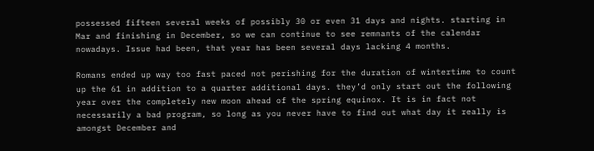possessed fifteen several weeks of possibly 30 or even 31 days and nights. starting in Mar and finishing in December, so we can continue to see remnants of the calendar nowadays. Issue had been, that year has been several days lacking 4 months.

Romans ended up way too fast paced not perishing for the duration of wintertime to count up the 61 in addition to a quarter additional days. they’d only start out the following year over the completely new moon ahead of the spring equinox. It is in fact not necessarily a bad program, so long as you never have to find out what day it really is amongst December and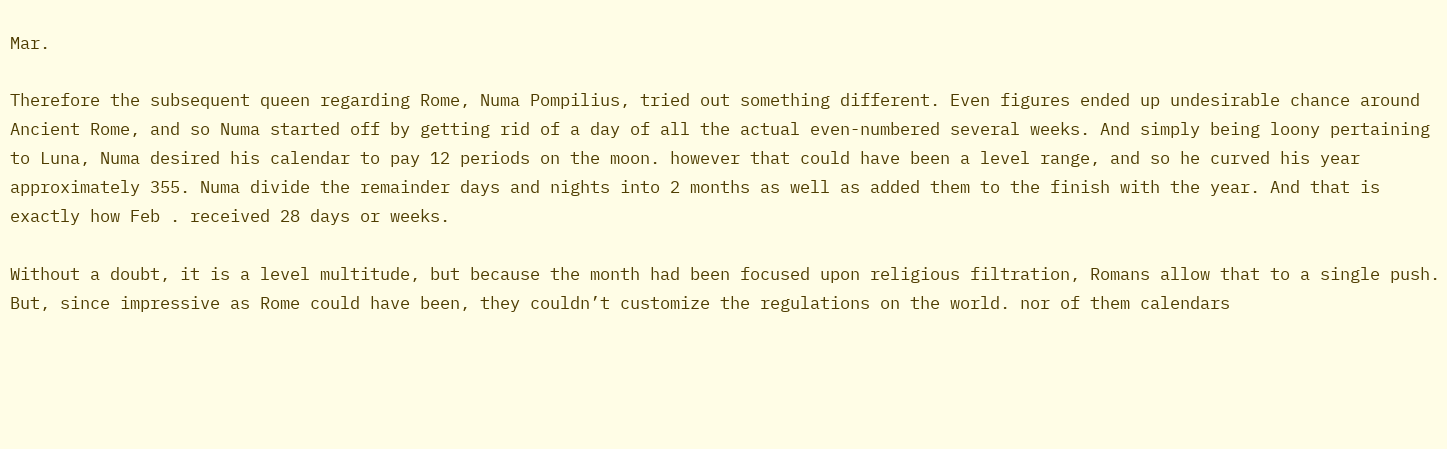Mar.

Therefore the subsequent queen regarding Rome, Numa Pompilius, tried out something different. Even figures ended up undesirable chance around Ancient Rome, and so Numa started off by getting rid of a day of all the actual even-numbered several weeks. And simply being loony pertaining to Luna, Numa desired his calendar to pay 12 periods on the moon. however that could have been a level range, and so he curved his year approximately 355. Numa divide the remainder days and nights into 2 months as well as added them to the finish with the year. And that is exactly how Feb . received 28 days or weeks.

Without a doubt, it is a level multitude, but because the month had been focused upon religious filtration, Romans allow that to a single push. But, since impressive as Rome could have been, they couldn’t customize the regulations on the world. nor of them calendars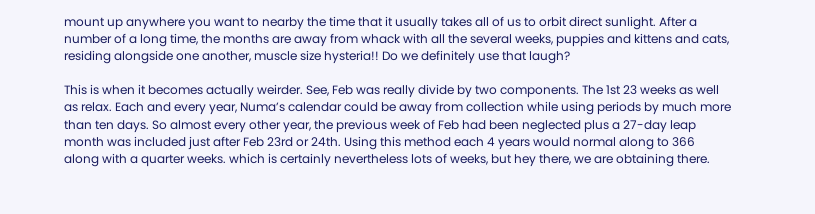mount up anywhere you want to nearby the time that it usually takes all of us to orbit direct sunlight. After a number of a long time, the months are away from whack with all the several weeks, puppies and kittens and cats, residing alongside one another, muscle size hysteria!! Do we definitely use that laugh?

This is when it becomes actually weirder. See, Feb was really divide by two components. The 1st 23 weeks as well as relax. Each and every year, Numa’s calendar could be away from collection while using periods by much more than ten days. So almost every other year, the previous week of Feb had been neglected plus a 27-day leap month was included just after Feb 23rd or 24th. Using this method each 4 years would normal along to 366 along with a quarter weeks. which is certainly nevertheless lots of weeks, but hey there, we are obtaining there.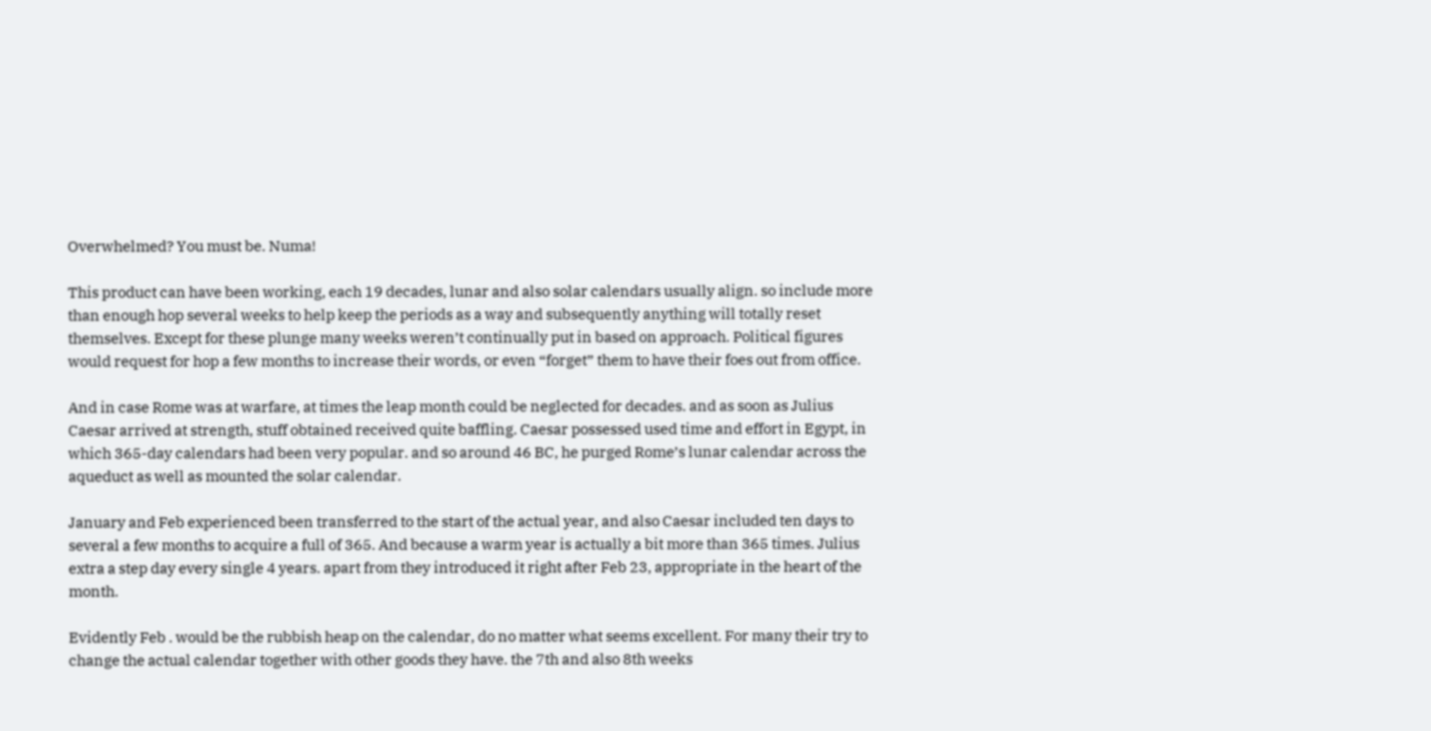Overwhelmed? You must be. Numa!

This product can have been working, each 19 decades, lunar and also solar calendars usually align. so include more than enough hop several weeks to help keep the periods as a way and subsequently anything will totally reset themselves. Except for these plunge many weeks weren’t continually put in based on approach. Political figures would request for hop a few months to increase their words, or even “forget” them to have their foes out from office.

And in case Rome was at warfare, at times the leap month could be neglected for decades. and as soon as Julius Caesar arrived at strength, stuff obtained received quite baffling. Caesar possessed used time and effort in Egypt, in which 365-day calendars had been very popular. and so around 46 BC, he purged Rome’s lunar calendar across the aqueduct as well as mounted the solar calendar.

January and Feb experienced been transferred to the start of the actual year, and also Caesar included ten days to several a few months to acquire a full of 365. And because a warm year is actually a bit more than 365 times. Julius extra a step day every single 4 years. apart from they introduced it right after Feb 23, appropriate in the heart of the month.

Evidently Feb . would be the rubbish heap on the calendar, do no matter what seems excellent. For many their try to change the actual calendar together with other goods they have. the 7th and also 8th weeks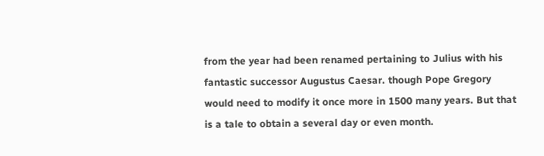from the year had been renamed pertaining to Julius with his fantastic successor Augustus Caesar. though Pope Gregory would need to modify it once more in 1500 many years. But that is a tale to obtain a several day or even month.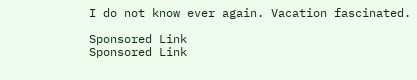I do not know ever again. Vacation fascinated.

Sponsored Link
Sponsored Link